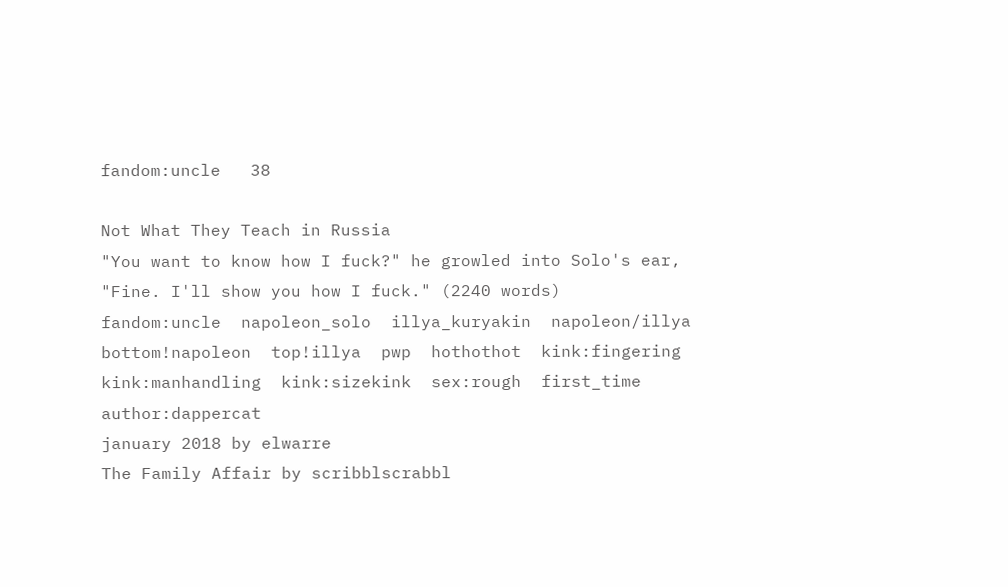fandom:uncle   38

Not What They Teach in Russia
"You want to know how I fuck?" he growled into Solo's ear, "Fine. I'll show you how I fuck." (2240 words)
fandom:uncle  napoleon_solo  illya_kuryakin  napoleon/illya  bottom!napoleon  top!illya  pwp  hothothot  kink:fingering  kink:manhandling  kink:sizekink  sex:rough  first_time  author:dappercat
january 2018 by elwarre
The Family Affair by scribblscrabbl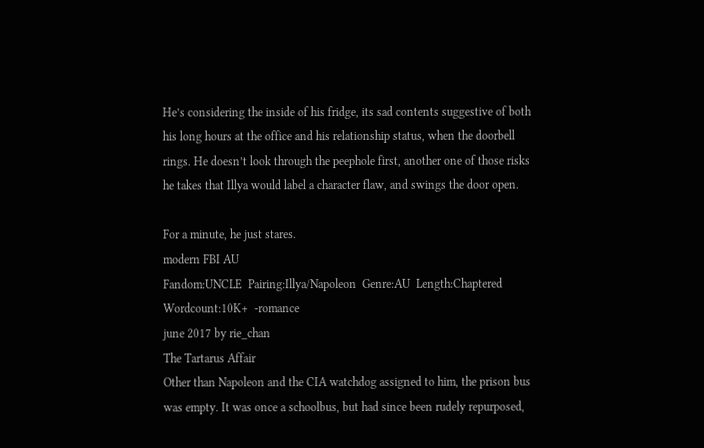He’s considering the inside of his fridge, its sad contents suggestive of both his long hours at the office and his relationship status, when the doorbell rings. He doesn’t look through the peephole first, another one of those risks he takes that Illya would label a character flaw, and swings the door open.

For a minute, he just stares.
modern FBI AU
Fandom:UNCLE  Pairing:Illya/Napoleon  Genre:AU  Length:Chaptered  Wordcount:10K+  -romance
june 2017 by rie_chan
The Tartarus Affair
Other than Napoleon and the CIA watchdog assigned to him, the prison bus was empty. It was once a schoolbus, but had since been rudely repurposed,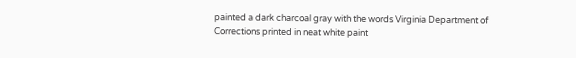painted a dark charcoal gray with the words Virginia Department of Corrections printed in neat white paint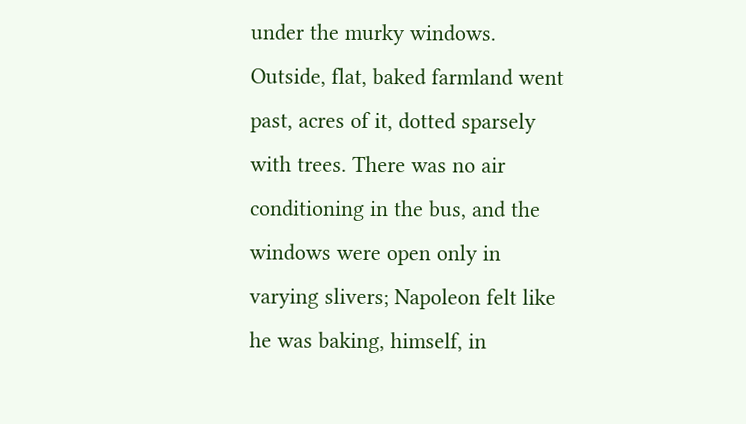under the murky windows. Outside, flat, baked farmland went past, acres of it, dotted sparsely with trees. There was no air conditioning in the bus, and the windows were open only in varying slivers; Napoleon felt like he was baking, himself, in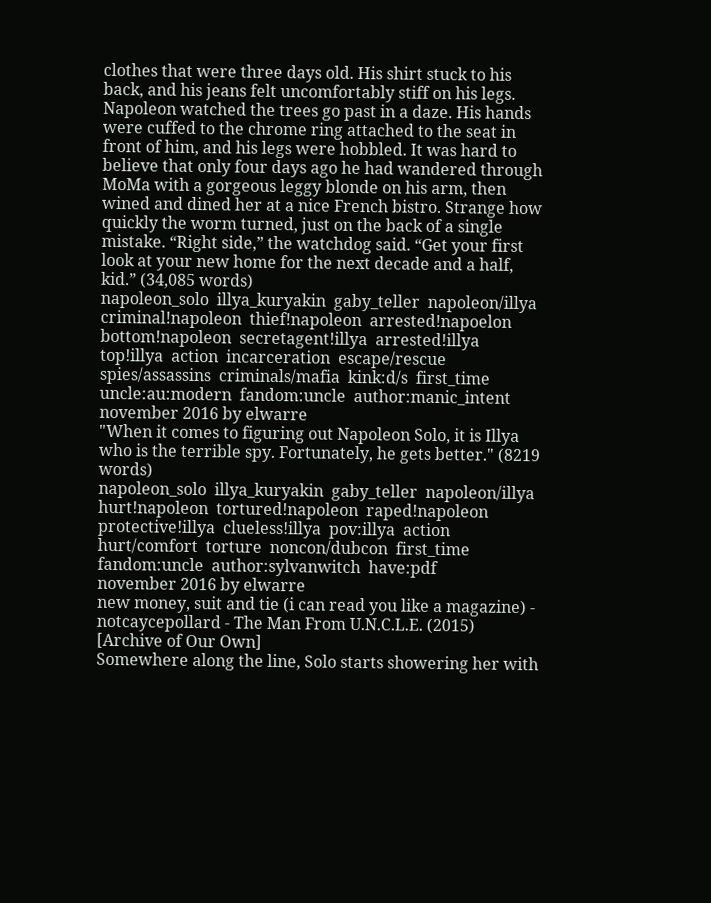clothes that were three days old. His shirt stuck to his back, and his jeans felt uncomfortably stiff on his legs. Napoleon watched the trees go past in a daze. His hands were cuffed to the chrome ring attached to the seat in front of him, and his legs were hobbled. It was hard to believe that only four days ago he had wandered through MoMa with a gorgeous leggy blonde on his arm, then wined and dined her at a nice French bistro. Strange how quickly the worm turned, just on the back of a single mistake. “Right side,” the watchdog said. “Get your first look at your new home for the next decade and a half, kid.” (34,085 words)
napoleon_solo  illya_kuryakin  gaby_teller  napoleon/illya  criminal!napoleon  thief!napoleon  arrested!napoelon  bottom!napoleon  secretagent!illya  arrested!illya  top!illya  action  incarceration  escape/rescue  spies/assassins  criminals/mafia  kink:d/s  first_time  uncle:au:modern  fandom:uncle  author:manic_intent
november 2016 by elwarre
"When it comes to figuring out Napoleon Solo, it is Illya who is the terrible spy. Fortunately, he gets better." (8219 words)
napoleon_solo  illya_kuryakin  gaby_teller  napoleon/illya  hurt!napoleon  tortured!napoleon  raped!napoleon  protective!illya  clueless!illya  pov:illya  action  hurt/comfort  torture  noncon/dubcon  first_time  fandom:uncle  author:sylvanwitch  have:pdf
november 2016 by elwarre
new money, suit and tie (i can read you like a magazine) - notcaycepollard - The Man From U.N.C.L.E. (2015) [Archive of Our Own]
Somewhere along the line, Solo starts showering her with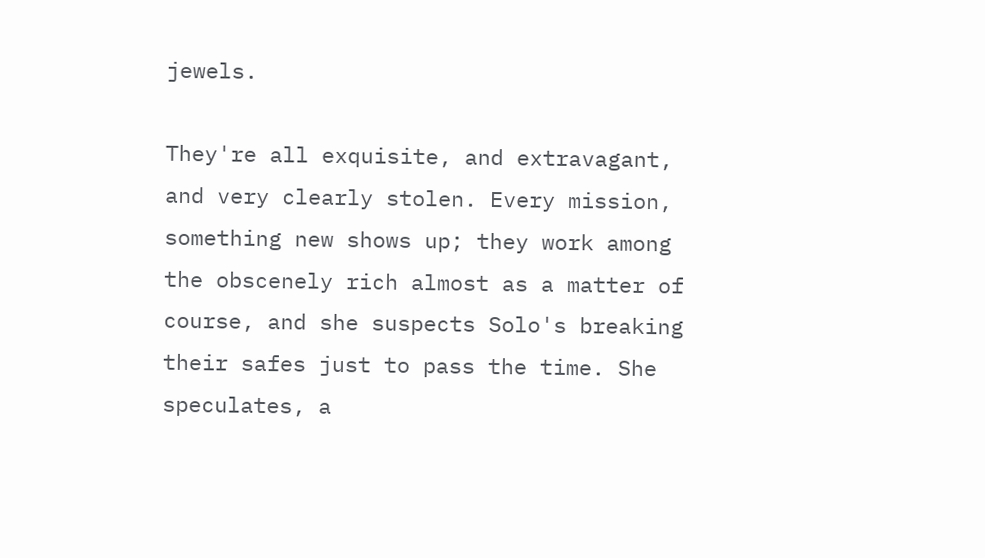jewels.

They're all exquisite, and extravagant, and very clearly stolen. Every mission, something new shows up; they work among the obscenely rich almost as a matter of course, and she suspects Solo's breaking their safes just to pass the time. She speculates, a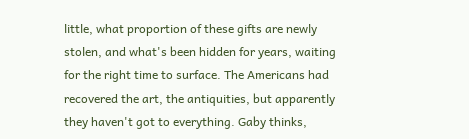little, what proportion of these gifts are newly stolen, and what's been hidden for years, waiting for the right time to surface. The Americans had recovered the art, the antiquities, but apparently they haven't got to everything. Gaby thinks,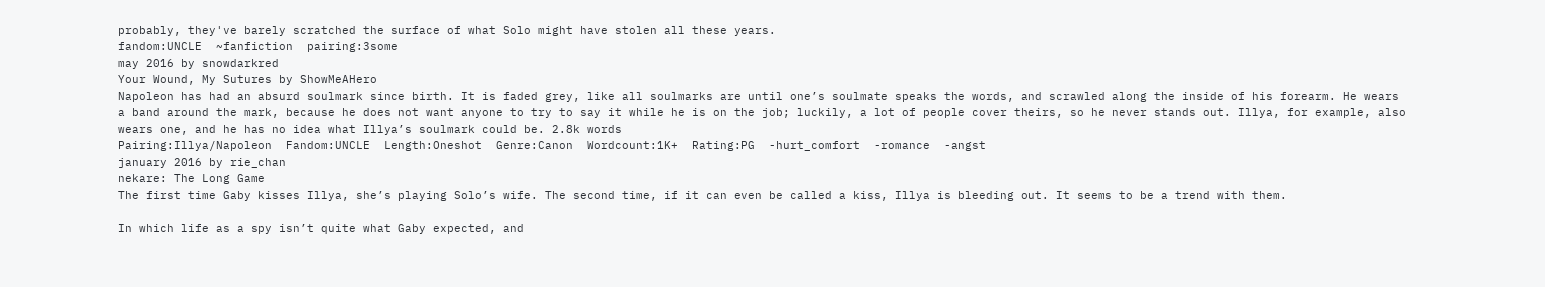probably, they've barely scratched the surface of what Solo might have stolen all these years.
fandom:UNCLE  ~fanfiction  pairing:3some
may 2016 by snowdarkred
Your Wound, My Sutures by ShowMeAHero
Napoleon has had an absurd soulmark since birth. It is faded grey, like all soulmarks are until one’s soulmate speaks the words, and scrawled along the inside of his forearm. He wears a band around the mark, because he does not want anyone to try to say it while he is on the job; luckily, a lot of people cover theirs, so he never stands out. Illya, for example, also wears one, and he has no idea what Illya’s soulmark could be. 2.8k words
Pairing:Illya/Napoleon  Fandom:UNCLE  Length:Oneshot  Genre:Canon  Wordcount:1K+  Rating:PG  -hurt_comfort  -romance  -angst
january 2016 by rie_chan
nekare: The Long Game
The first time Gaby kisses Illya, she’s playing Solo’s wife. The second time, if it can even be called a kiss, Illya is bleeding out. It seems to be a trend with them.

In which life as a spy isn’t quite what Gaby expected, and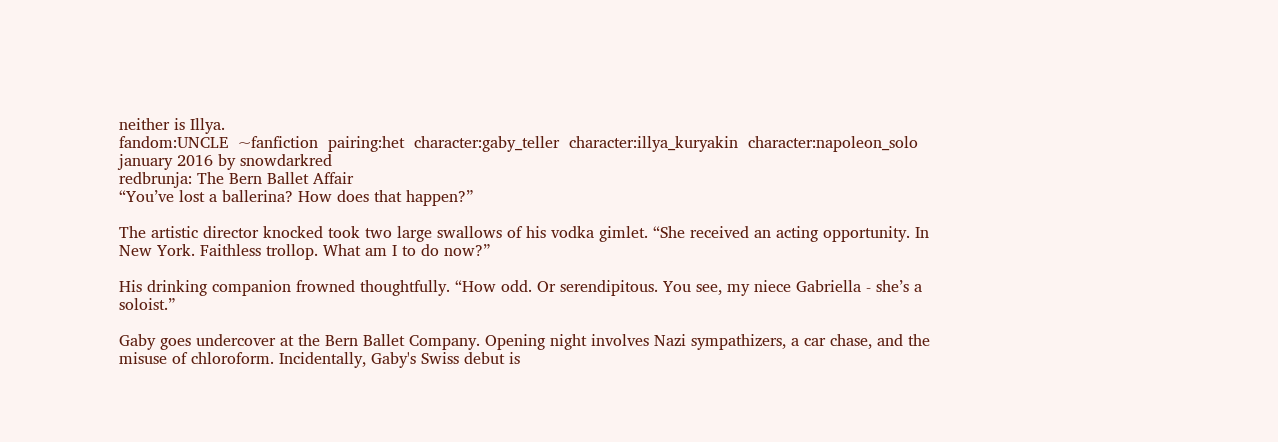neither is Illya.
fandom:UNCLE  ~fanfiction  pairing:het  character:gaby_teller  character:illya_kuryakin  character:napoleon_solo
january 2016 by snowdarkred
redbrunja: The Bern Ballet Affair
“You’ve lost a ballerina? How does that happen?”

The artistic director knocked took two large swallows of his vodka gimlet. “She received an acting opportunity. In New York. Faithless trollop. What am I to do now?”

His drinking companion frowned thoughtfully. “How odd. Or serendipitous. You see, my niece Gabriella - she’s a soloist.”

Gaby goes undercover at the Bern Ballet Company. Opening night involves Nazi sympathizers, a car chase, and the misuse of chloroform. Incidentally, Gaby's Swiss debut is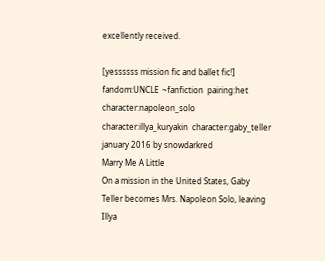excellently received.

[yessssss mission fic and ballet fic!]
fandom:UNCLE  ~fanfiction  pairing:het  character:napoleon_solo  character:illya_kuryakin  character:gaby_teller
january 2016 by snowdarkred
Marry Me A Little
On a mission in the United States, Gaby Teller becomes Mrs. Napoleon Solo, leaving Illya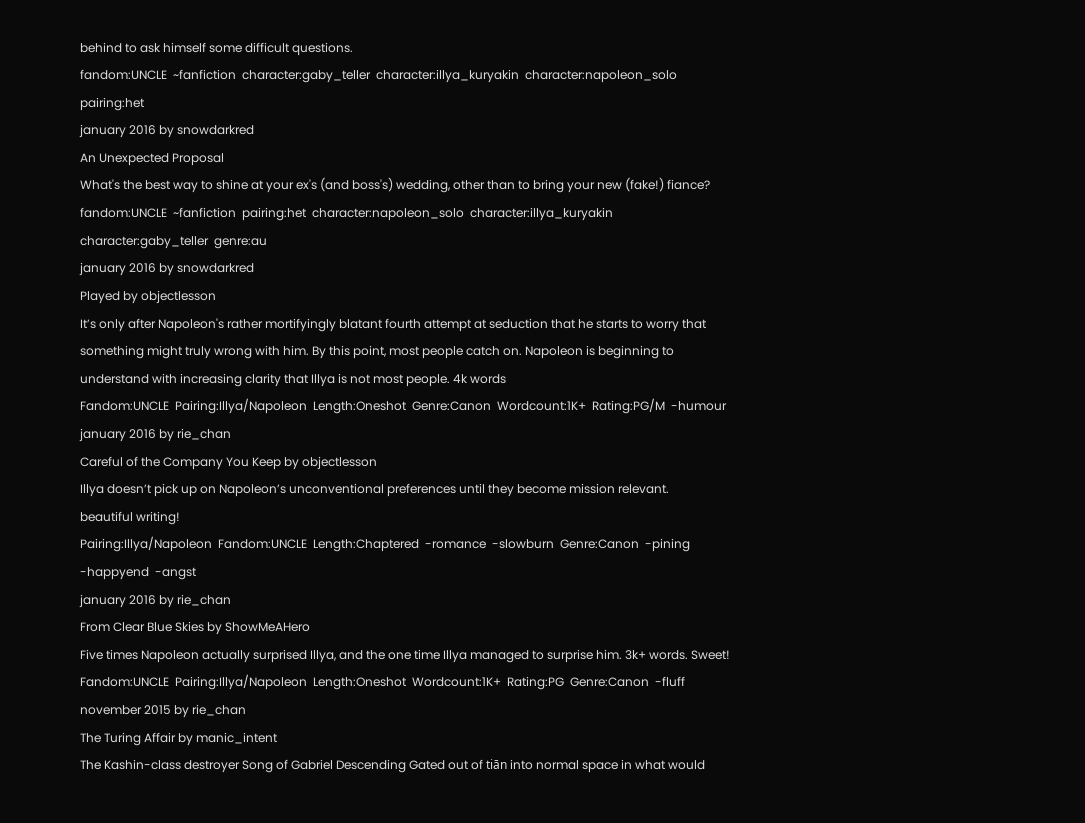behind to ask himself some difficult questions.
fandom:UNCLE  ~fanfiction  character:gaby_teller  character:illya_kuryakin  character:napoleon_solo  pairing:het
january 2016 by snowdarkred
An Unexpected Proposal
What's the best way to shine at your ex's (and boss's) wedding, other than to bring your new (fake!) fiance?
fandom:UNCLE  ~fanfiction  pairing:het  character:napoleon_solo  character:illya_kuryakin  character:gaby_teller  genre:au
january 2016 by snowdarkred
Played by objectlesson
It’s only after Napoleon's rather mortifyingly blatant fourth attempt at seduction that he starts to worry that something might truly wrong with him. By this point, most people catch on. Napoleon is beginning to understand with increasing clarity that Illya is not most people. 4k words
Fandom:UNCLE  Pairing:Illya/Napoleon  Length:Oneshot  Genre:Canon  Wordcount:1K+  Rating:PG/M  -humour
january 2016 by rie_chan
Careful of the Company You Keep by objectlesson
Illya doesn’t pick up on Napoleon’s unconventional preferences until they become mission relevant.
beautiful writing!
Pairing:Illya/Napoleon  Fandom:UNCLE  Length:Chaptered  -romance  -slowburn  Genre:Canon  -pining  -happyend  -angst
january 2016 by rie_chan
From Clear Blue Skies by ShowMeAHero
Five times Napoleon actually surprised Illya, and the one time Illya managed to surprise him. 3k+ words. Sweet!
Fandom:UNCLE  Pairing:Illya/Napoleon  Length:Oneshot  Wordcount:1K+  Rating:PG  Genre:Canon  -fluff
november 2015 by rie_chan
The Turing Affair by manic_intent
The Kashin-class destroyer Song of Gabriel Descending Gated out of tiān into normal space in what would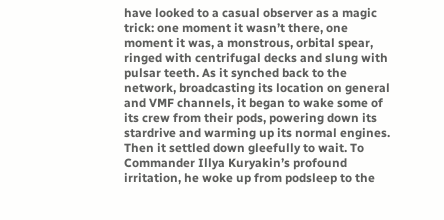have looked to a casual observer as a magic trick: one moment it wasn’t there, one moment it was, a monstrous, orbital spear, ringed with centrifugal decks and slung with pulsar teeth. As it synched back to the network, broadcasting its location on general and VMF channels, it began to wake some of its crew from their pods, powering down its stardrive and warming up its normal engines. Then it settled down gleefully to wait. To Commander Illya Kuryakin’s profound irritation, he woke up from podsleep to the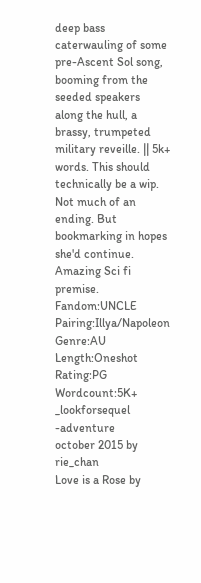deep bass caterwauling of some pre-Ascent Sol song, booming from the seeded speakers along the hull, a brassy, trumpeted military reveille. || 5k+ words. This should technically be a wip. Not much of an ending. But bookmarking in hopes she'd continue. Amazing Sci fi premise.
Fandom:UNCLE  Pairing:Illya/Napoleon  Genre:AU  Length:Oneshot  Rating:PG  Wordcount:5K+  _lookforsequel  -adventure
october 2015 by rie_chan
Love is a Rose by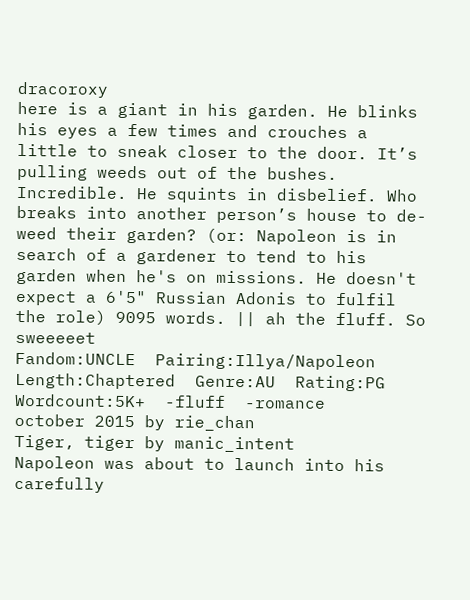dracoroxy
here is a giant in his garden. He blinks his eyes a few times and crouches a little to sneak closer to the door. It’s pulling weeds out of the bushes. Incredible. He squints in disbelief. Who breaks into another person’s house to de-weed their garden? (or: Napoleon is in search of a gardener to tend to his garden when he's on missions. He doesn't expect a 6'5" Russian Adonis to fulfil the role) 9095 words. || ah the fluff. So sweeeeet
Fandom:UNCLE  Pairing:Illya/Napoleon  Length:Chaptered  Genre:AU  Rating:PG  Wordcount:5K+  -fluff  -romance
october 2015 by rie_chan
Tiger, tiger by manic_intent
Napoleon was about to launch into his carefully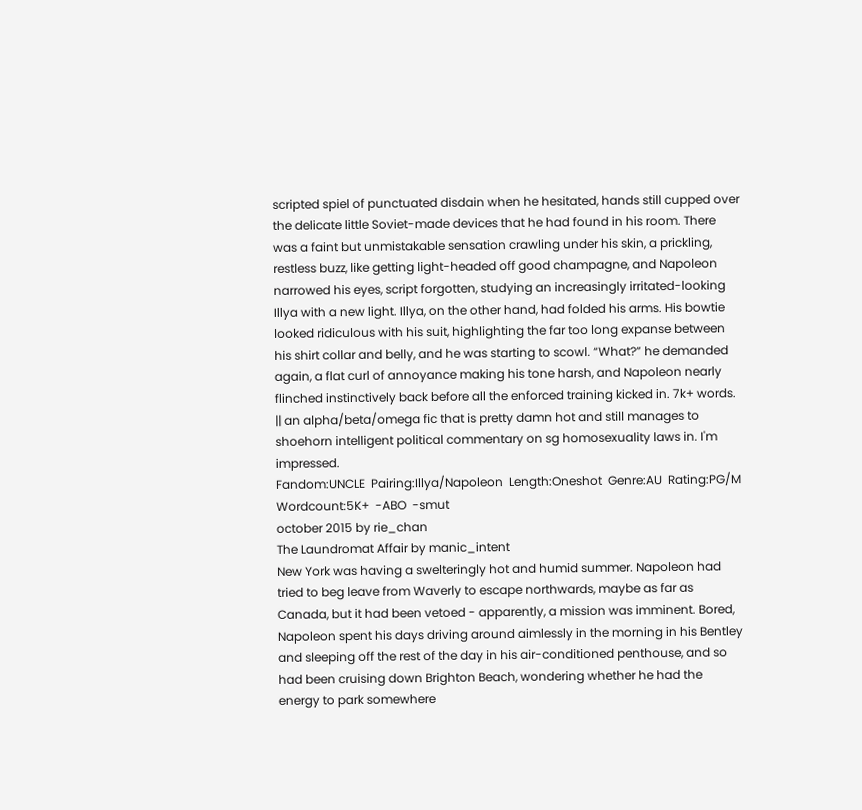scripted spiel of punctuated disdain when he hesitated, hands still cupped over the delicate little Soviet-made devices that he had found in his room. There was a faint but unmistakable sensation crawling under his skin, a prickling, restless buzz, like getting light-headed off good champagne, and Napoleon narrowed his eyes, script forgotten, studying an increasingly irritated-looking Illya with a new light. Illya, on the other hand, had folded his arms. His bowtie looked ridiculous with his suit, highlighting the far too long expanse between his shirt collar and belly, and he was starting to scowl. “What?” he demanded again, a flat curl of annoyance making his tone harsh, and Napoleon nearly flinched instinctively back before all the enforced training kicked in. 7k+ words. || an alpha/beta/omega fic that is pretty damn hot and still manages to shoehorn intelligent political commentary on sg homosexuality laws in. I'm impressed.
Fandom:UNCLE  Pairing:Illya/Napoleon  Length:Oneshot  Genre:AU  Rating:PG/M  Wordcount:5K+  -ABO  -smut
october 2015 by rie_chan
The Laundromat Affair by manic_intent
New York was having a swelteringly hot and humid summer. Napoleon had tried to beg leave from Waverly to escape northwards, maybe as far as Canada, but it had been vetoed - apparently, a mission was imminent. Bored, Napoleon spent his days driving around aimlessly in the morning in his Bentley and sleeping off the rest of the day in his air-conditioned penthouse, and so had been cruising down Brighton Beach, wondering whether he had the energy to park somewhere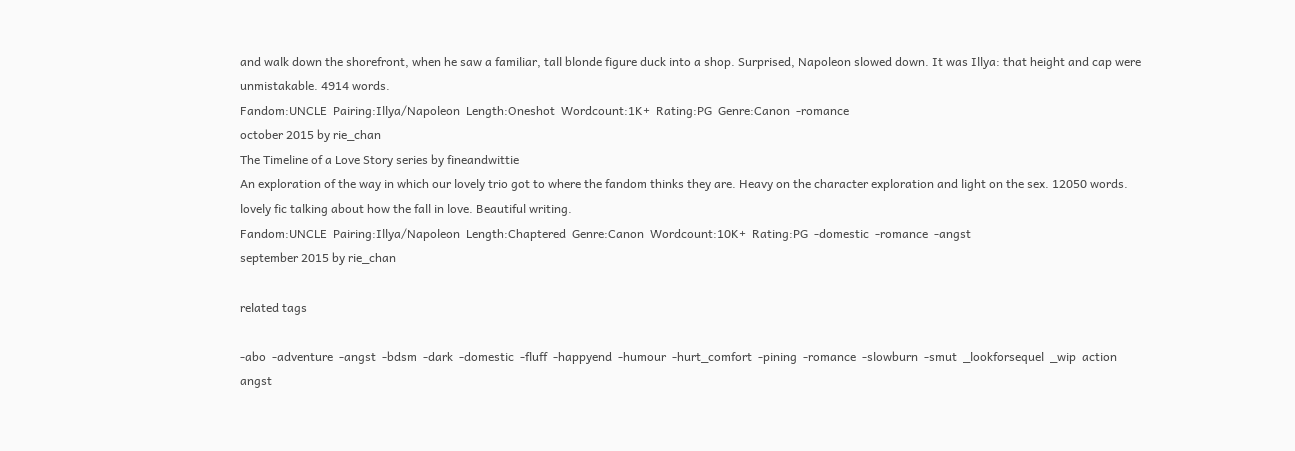and walk down the shorefront, when he saw a familiar, tall blonde figure duck into a shop. Surprised, Napoleon slowed down. It was Illya: that height and cap were unmistakable. 4914 words.
Fandom:UNCLE  Pairing:Illya/Napoleon  Length:Oneshot  Wordcount:1K+  Rating:PG  Genre:Canon  -romance
october 2015 by rie_chan
The Timeline of a Love Story series by fineandwittie
An exploration of the way in which our lovely trio got to where the fandom thinks they are. Heavy on the character exploration and light on the sex. 12050 words.
lovely fic talking about how the fall in love. Beautiful writing.
Fandom:UNCLE  Pairing:Illya/Napoleon  Length:Chaptered  Genre:Canon  Wordcount:10K+  Rating:PG  -domestic  -romance  -angst
september 2015 by rie_chan

related tags

-abo  -adventure  -angst  -bdsm  -dark  -domestic  -fluff  -happyend  -humour  -hurt_comfort  -pining  -romance  -slowburn  -smut  _lookforsequel  _wip  action  angst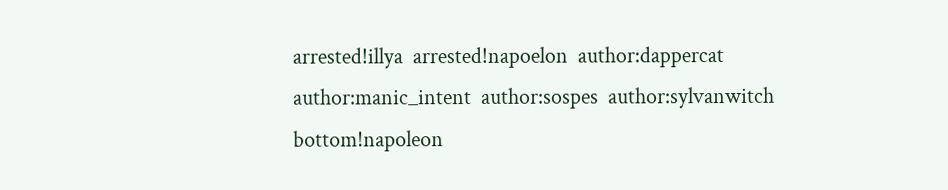arrested!illya  arrested!napoelon  author:dappercat  author:manic_intent  author:sospes  author:sylvanwitch  bottom!napoleon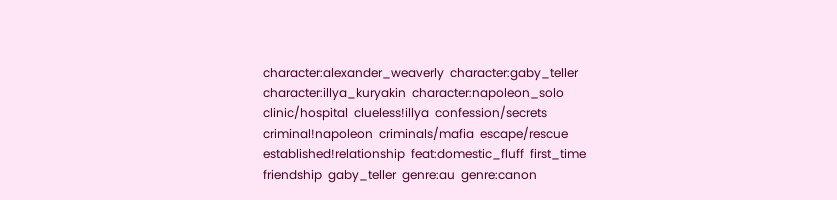character:alexander_weaverly  character:gaby_teller  character:illya_kuryakin  character:napoleon_solo  clinic/hospital  clueless!illya  confession/secrets  criminal!napoleon  criminals/mafia  escape/rescue  established!relationship  feat:domestic_fluff  first_time  friendship  gaby_teller  genre:au  genre:canon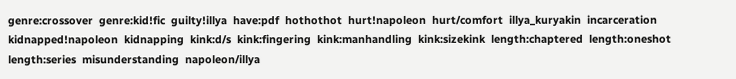genre:crossover  genre:kid!fic  guilty!illya  have:pdf  hothothot  hurt!napoleon  hurt/comfort  illya_kuryakin  incarceration  kidnapped!napoleon  kidnapping  kink:d/s  kink:fingering  kink:manhandling  kink:sizekink  length:chaptered  length:oneshot  length:series  misunderstanding  napoleon/illya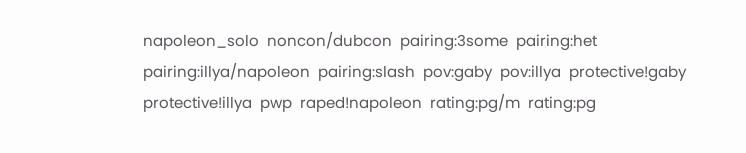napoleon_solo  noncon/dubcon  pairing:3some  pairing:het  pairing:illya/napoleon  pairing:slash  pov:gaby  pov:illya  protective!gaby  protective!illya  pwp  raped!napoleon  rating:pg/m  rating:pg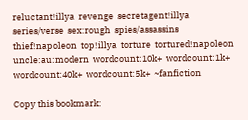reluctant!illya  revenge  secretagent!illya  series/verse  sex:rough  spies/assassins  thief!napoleon  top!illya  torture  tortured!napoleon  uncle:au:modern  wordcount:10k+  wordcount:1k+  wordcount:40k+  wordcount:5k+  ~fanfiction

Copy this bookmark: